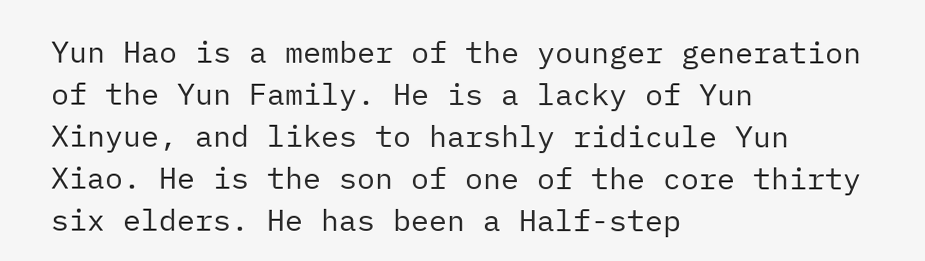Yun Hao is a member of the younger generation of the Yun Family. He is a lacky of Yun Xinyue, and likes to harshly ridicule Yun Xiao. He is the son of one of the core thirty six elders. He has been a Half-step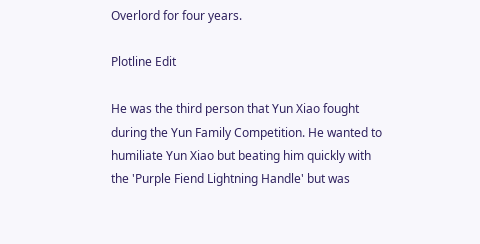Overlord for four years.

Plotline Edit

He was the third person that Yun Xiao fought during the Yun Family Competition. He wanted to humiliate Yun Xiao but beating him quickly with the 'Purple Fiend Lightning Handle' but was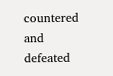countered and defeated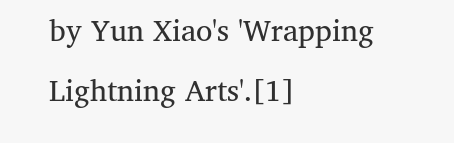by Yun Xiao's 'Wrapping Lightning Arts'.[1]